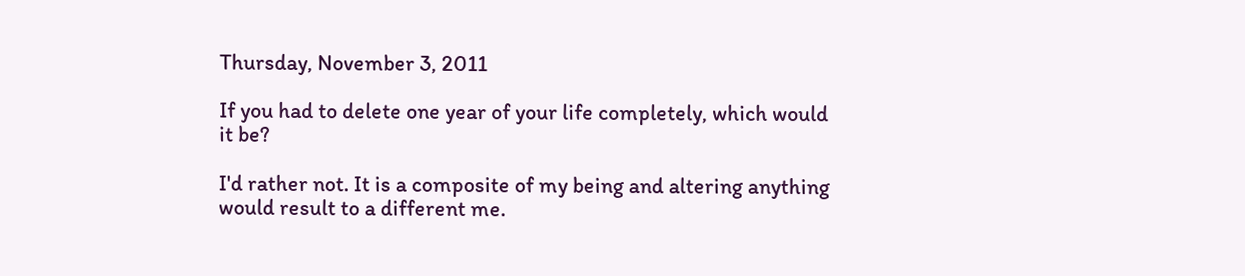Thursday, November 3, 2011

If you had to delete one year of your life completely, which would it be?

I'd rather not. It is a composite of my being and altering anything would result to a different me.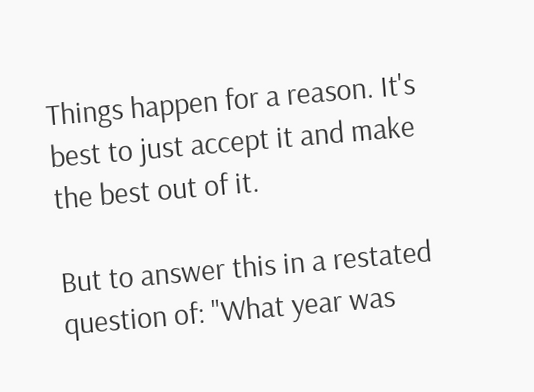Things happen for a reason. It's best to just accept it and make the best out of it.

But to answer this in a restated question of: "What year was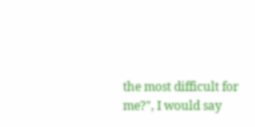the most difficult for me?", I would say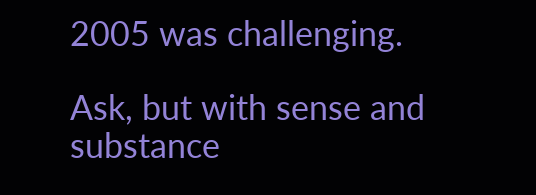2005 was challenging.

Ask, but with sense and substance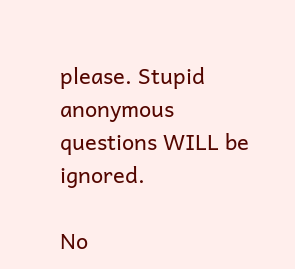please. Stupid anonymous questions WILL be ignored.

No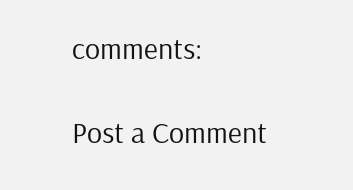comments:

Post a Comment